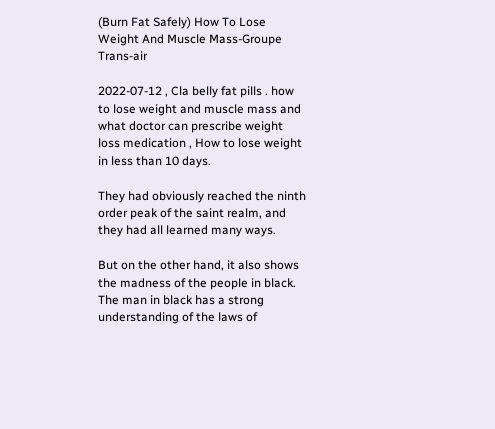(Burn Fat Safely) How To Lose Weight And Muscle Mass-Groupe Trans-air

2022-07-12 , Cla belly fat pills . how to lose weight and muscle mass and what doctor can prescribe weight loss medication , How to lose weight in less than 10 days.

They had obviously reached the ninth order peak of the saint realm, and they had all learned many ways.

But on the other hand, it also shows the madness of the people in black. The man in black has a strong understanding of the laws of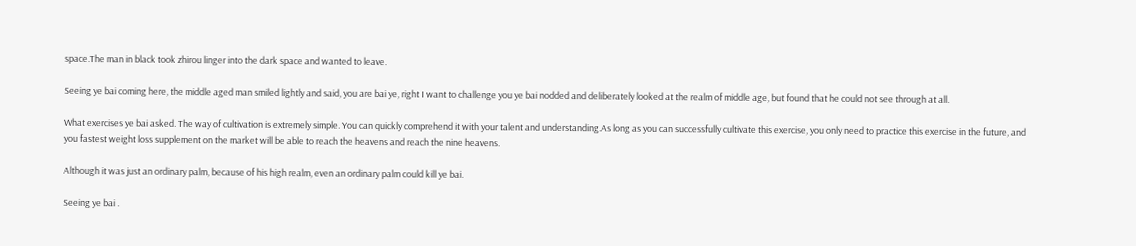space.The man in black took zhirou linger into the dark space and wanted to leave.

Seeing ye bai coming here, the middle aged man smiled lightly and said, you are bai ye, right I want to challenge you ye bai nodded and deliberately looked at the realm of middle age, but found that he could not see through at all.

What exercises ye bai asked. The way of cultivation is extremely simple. You can quickly comprehend it with your talent and understanding.As long as you can successfully cultivate this exercise, you only need to practice this exercise in the future, and you fastest weight loss supplement on the market will be able to reach the heavens and reach the nine heavens.

Although it was just an ordinary palm, because of his high realm, even an ordinary palm could kill ye bai.

Seeing ye bai .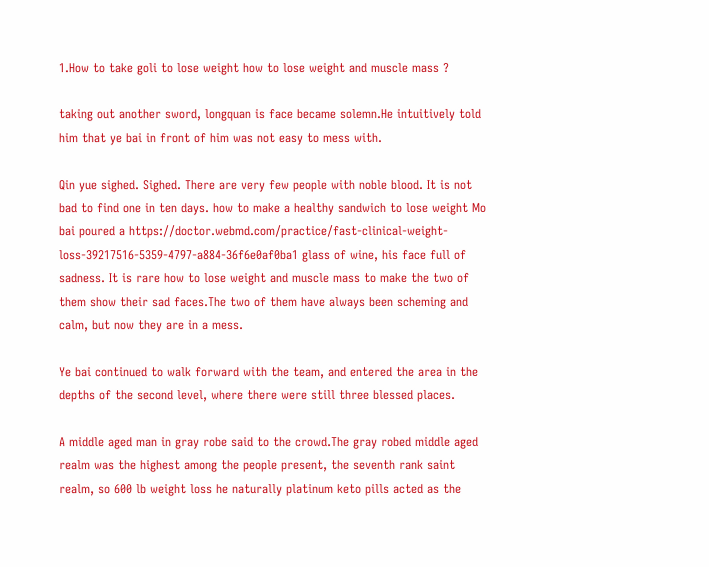1.How to take goli to lose weight how to lose weight and muscle mass ?

taking out another sword, longquan is face became solemn.He intuitively told him that ye bai in front of him was not easy to mess with.

Qin yue sighed. Sighed. There are very few people with noble blood. It is not bad to find one in ten days. how to make a healthy sandwich to lose weight Mo bai poured a https://doctor.webmd.com/practice/fast-clinical-weight-loss-39217516-5359-4797-a884-36f6e0af0ba1 glass of wine, his face full of sadness. It is rare how to lose weight and muscle mass to make the two of them show their sad faces.The two of them have always been scheming and calm, but now they are in a mess.

Ye bai continued to walk forward with the team, and entered the area in the depths of the second level, where there were still three blessed places.

A middle aged man in gray robe said to the crowd.The gray robed middle aged realm was the highest among the people present, the seventh rank saint realm, so 600 lb weight loss he naturally platinum keto pills acted as the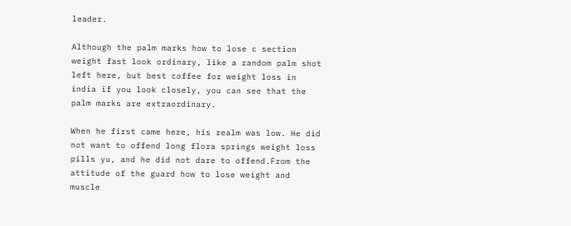leader.

Although the palm marks how to lose c section weight fast look ordinary, like a random palm shot left here, but best coffee for weight loss in india if you look closely, you can see that the palm marks are extraordinary.

When he first came here, his realm was low. He did not want to offend long flora springs weight loss pills yu, and he did not dare to offend.From the attitude of the guard how to lose weight and muscle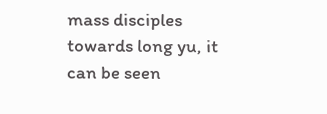mass disciples towards long yu, it can be seen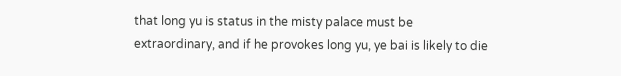that long yu is status in the misty palace must be extraordinary, and if he provokes long yu, ye bai is likely to die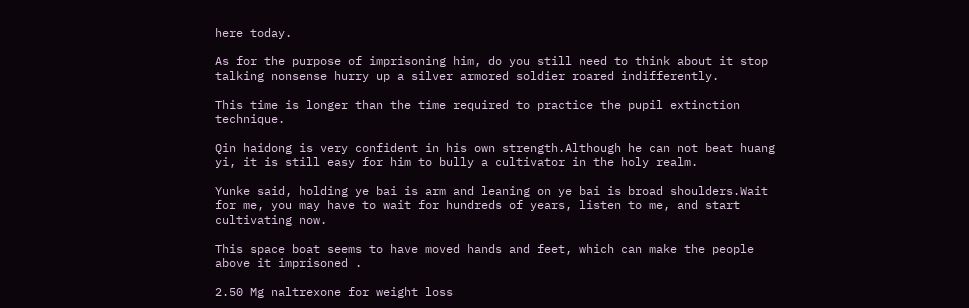here today.

As for the purpose of imprisoning him, do you still need to think about it stop talking nonsense hurry up a silver armored soldier roared indifferently.

This time is longer than the time required to practice the pupil extinction technique.

Qin haidong is very confident in his own strength.Although he can not beat huang yi, it is still easy for him to bully a cultivator in the holy realm.

Yunke said, holding ye bai is arm and leaning on ye bai is broad shoulders.Wait for me, you may have to wait for hundreds of years, listen to me, and start cultivating now.

This space boat seems to have moved hands and feet, which can make the people above it imprisoned .

2.50 Mg naltrexone for weight loss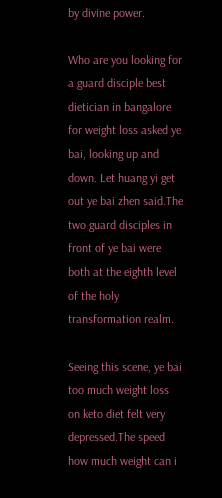by divine power.

Who are you looking for a guard disciple best dietician in bangalore for weight loss asked ye bai, looking up and down. Let huang yi get out ye bai zhen said.The two guard disciples in front of ye bai were both at the eighth level of the holy transformation realm.

Seeing this scene, ye bai too much weight loss on keto diet felt very depressed.The speed how much weight can i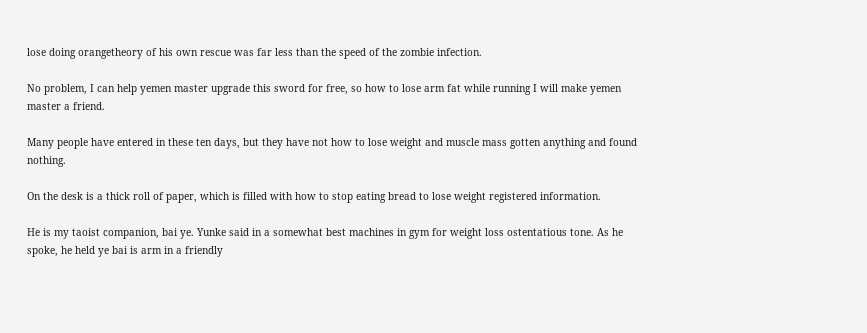lose doing orangetheory of his own rescue was far less than the speed of the zombie infection.

No problem, I can help yemen master upgrade this sword for free, so how to lose arm fat while running I will make yemen master a friend.

Many people have entered in these ten days, but they have not how to lose weight and muscle mass gotten anything and found nothing.

On the desk is a thick roll of paper, which is filled with how to stop eating bread to lose weight registered information.

He is my taoist companion, bai ye. Yunke said in a somewhat best machines in gym for weight loss ostentatious tone. As he spoke, he held ye bai is arm in a friendly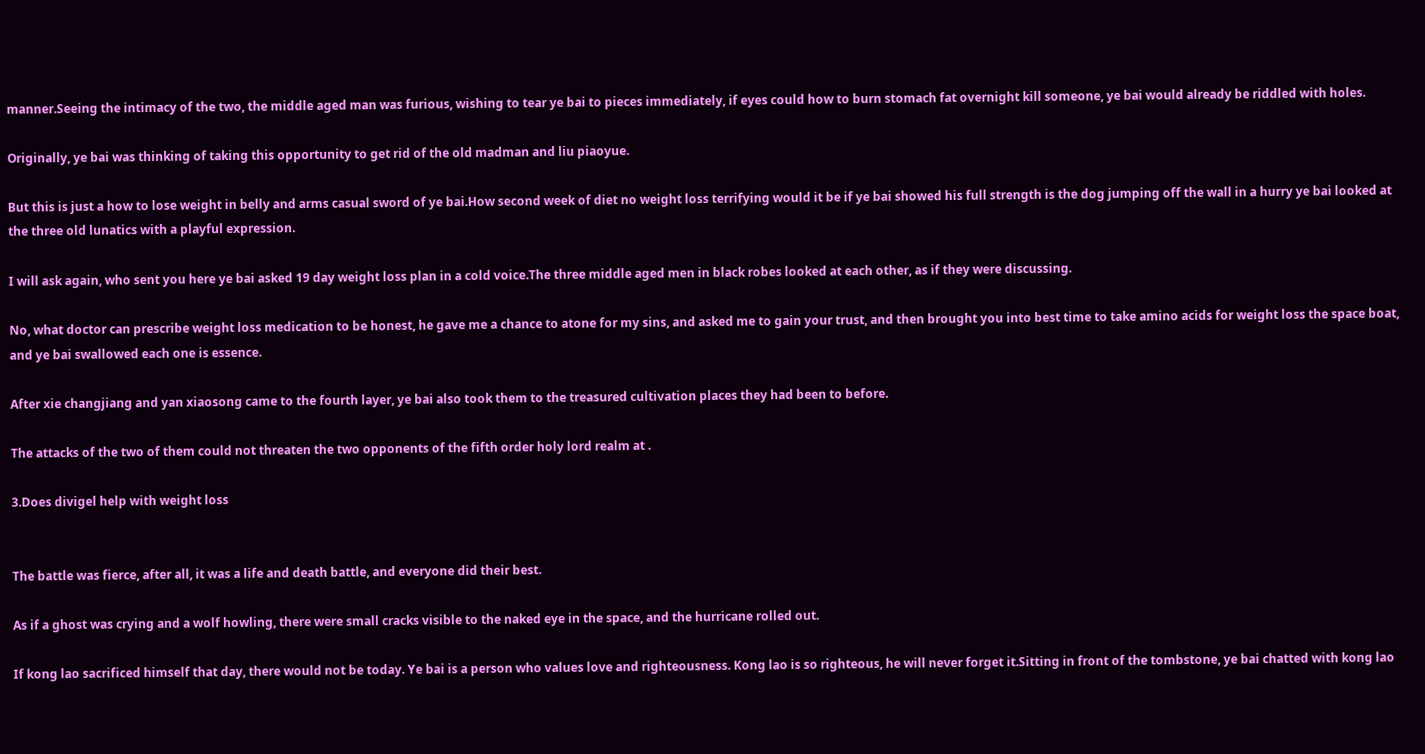manner.Seeing the intimacy of the two, the middle aged man was furious, wishing to tear ye bai to pieces immediately, if eyes could how to burn stomach fat overnight kill someone, ye bai would already be riddled with holes.

Originally, ye bai was thinking of taking this opportunity to get rid of the old madman and liu piaoyue.

But this is just a how to lose weight in belly and arms casual sword of ye bai.How second week of diet no weight loss terrifying would it be if ye bai showed his full strength is the dog jumping off the wall in a hurry ye bai looked at the three old lunatics with a playful expression.

I will ask again, who sent you here ye bai asked 19 day weight loss plan in a cold voice.The three middle aged men in black robes looked at each other, as if they were discussing.

No, what doctor can prescribe weight loss medication to be honest, he gave me a chance to atone for my sins, and asked me to gain your trust, and then brought you into best time to take amino acids for weight loss the space boat, and ye bai swallowed each one is essence.

After xie changjiang and yan xiaosong came to the fourth layer, ye bai also took them to the treasured cultivation places they had been to before.

The attacks of the two of them could not threaten the two opponents of the fifth order holy lord realm at .

3.Does divigel help with weight loss


The battle was fierce, after all, it was a life and death battle, and everyone did their best.

As if a ghost was crying and a wolf howling, there were small cracks visible to the naked eye in the space, and the hurricane rolled out.

If kong lao sacrificed himself that day, there would not be today. Ye bai is a person who values love and righteousness. Kong lao is so righteous, he will never forget it.Sitting in front of the tombstone, ye bai chatted with kong lao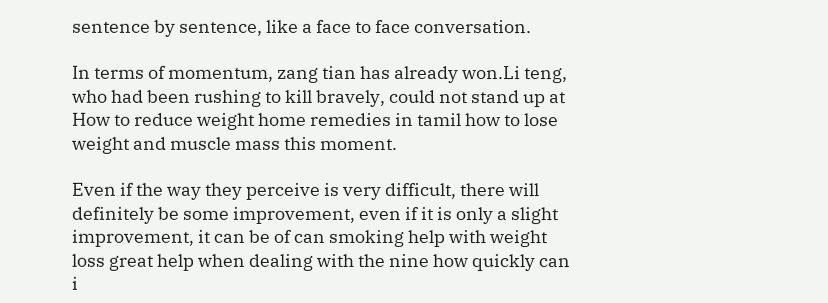sentence by sentence, like a face to face conversation.

In terms of momentum, zang tian has already won.Li teng, who had been rushing to kill bravely, could not stand up at How to reduce weight home remedies in tamil how to lose weight and muscle mass this moment.

Even if the way they perceive is very difficult, there will definitely be some improvement, even if it is only a slight improvement, it can be of can smoking help with weight loss great help when dealing with the nine how quickly can i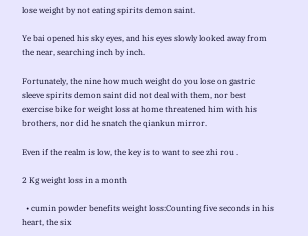lose weight by not eating spirits demon saint.

Ye bai opened his sky eyes, and his eyes slowly looked away from the near, searching inch by inch.

Fortunately, the nine how much weight do you lose on gastric sleeve spirits demon saint did not deal with them, nor best exercise bike for weight loss at home threatened him with his brothers, nor did he snatch the qiankun mirror.

Even if the realm is low, the key is to want to see zhi rou .

2 Kg weight loss in a month

  • cumin powder benefits weight loss:Counting five seconds in his heart, the six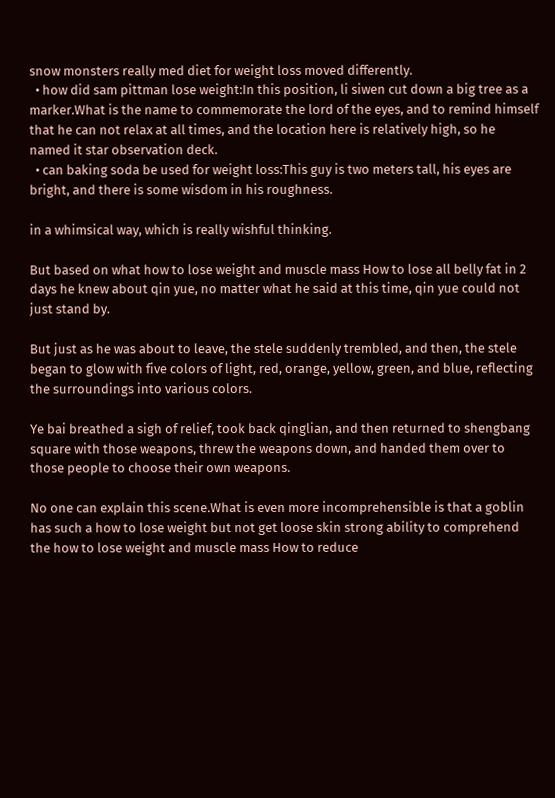snow monsters really med diet for weight loss moved differently.
  • how did sam pittman lose weight:In this position, li siwen cut down a big tree as a marker.What is the name to commemorate the lord of the eyes, and to remind himself that he can not relax at all times, and the location here is relatively high, so he named it star observation deck.
  • can baking soda be used for weight loss:This guy is two meters tall, his eyes are bright, and there is some wisdom in his roughness.

in a whimsical way, which is really wishful thinking.

But based on what how to lose weight and muscle mass How to lose all belly fat in 2 days he knew about qin yue, no matter what he said at this time, qin yue could not just stand by.

But just as he was about to leave, the stele suddenly trembled, and then, the stele began to glow with five colors of light, red, orange, yellow, green, and blue, reflecting the surroundings into various colors.

Ye bai breathed a sigh of relief, took back qinglian, and then returned to shengbang square with those weapons, threw the weapons down, and handed them over to those people to choose their own weapons.

No one can explain this scene.What is even more incomprehensible is that a goblin has such a how to lose weight but not get loose skin strong ability to comprehend the how to lose weight and muscle mass How to reduce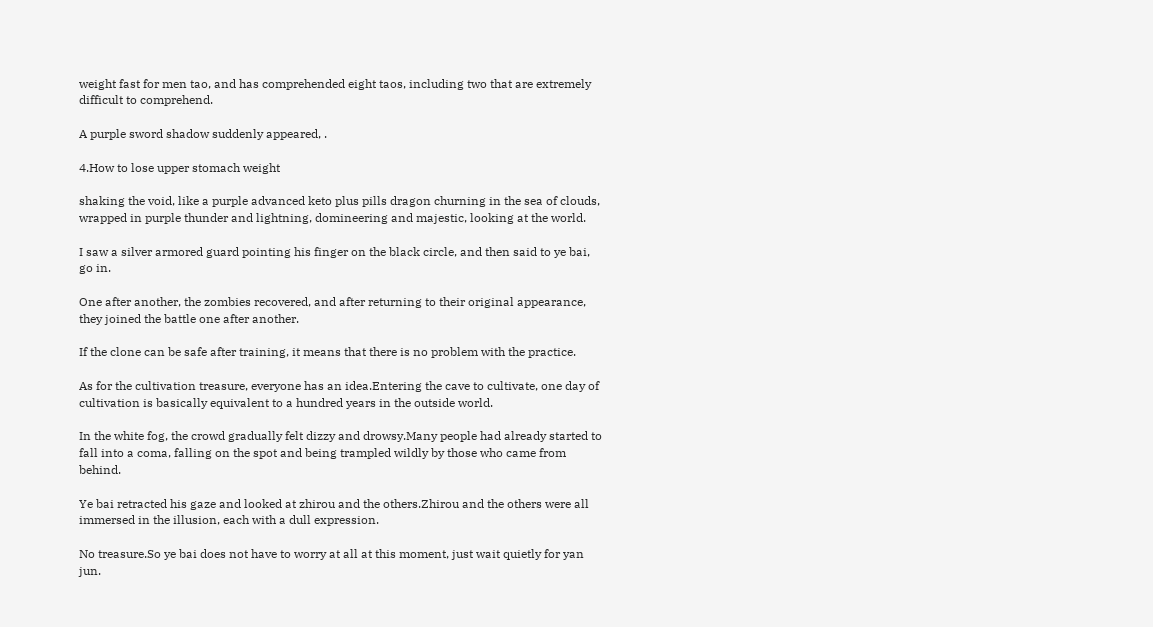weight fast for men tao, and has comprehended eight taos, including two that are extremely difficult to comprehend.

A purple sword shadow suddenly appeared, .

4.How to lose upper stomach weight

shaking the void, like a purple advanced keto plus pills dragon churning in the sea of clouds, wrapped in purple thunder and lightning, domineering and majestic, looking at the world.

I saw a silver armored guard pointing his finger on the black circle, and then said to ye bai, go in.

One after another, the zombies recovered, and after returning to their original appearance, they joined the battle one after another.

If the clone can be safe after training, it means that there is no problem with the practice.

As for the cultivation treasure, everyone has an idea.Entering the cave to cultivate, one day of cultivation is basically equivalent to a hundred years in the outside world.

In the white fog, the crowd gradually felt dizzy and drowsy.Many people had already started to fall into a coma, falling on the spot and being trampled wildly by those who came from behind.

Ye bai retracted his gaze and looked at zhirou and the others.Zhirou and the others were all immersed in the illusion, each with a dull expression.

No treasure.So ye bai does not have to worry at all at this moment, just wait quietly for yan jun.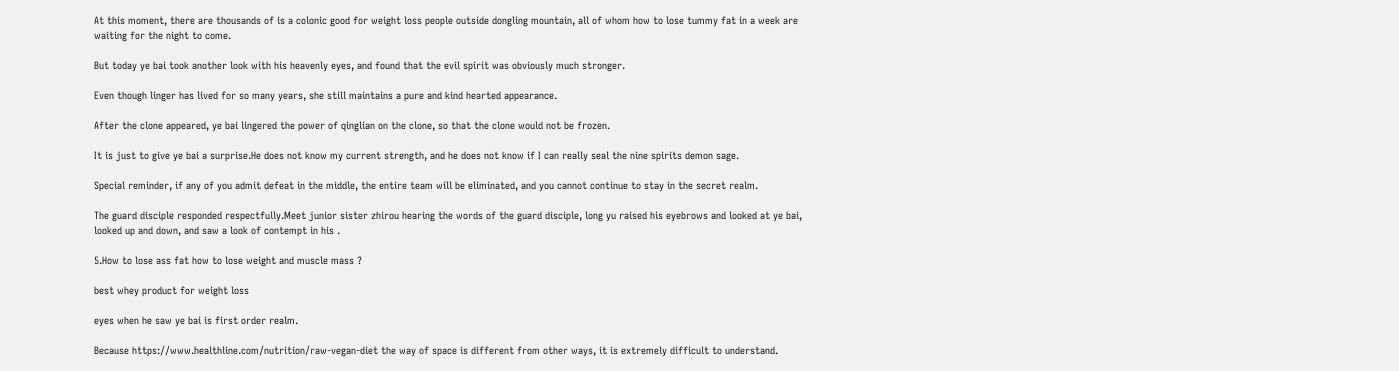At this moment, there are thousands of is a colonic good for weight loss people outside dongling mountain, all of whom how to lose tummy fat in a week are waiting for the night to come.

But today ye bai took another look with his heavenly eyes, and found that the evil spirit was obviously much stronger.

Even though linger has lived for so many years, she still maintains a pure and kind hearted appearance.

After the clone appeared, ye bai lingered the power of qinglian on the clone, so that the clone would not be frozen.

It is just to give ye bai a surprise.He does not know my current strength, and he does not know if I can really seal the nine spirits demon sage.

Special reminder, if any of you admit defeat in the middle, the entire team will be eliminated, and you cannot continue to stay in the secret realm.

The guard disciple responded respectfully.Meet junior sister zhirou hearing the words of the guard disciple, long yu raised his eyebrows and looked at ye bai, looked up and down, and saw a look of contempt in his .

5.How to lose ass fat how to lose weight and muscle mass ?

best whey product for weight loss

eyes when he saw ye bai is first order realm.

Because https://www.healthline.com/nutrition/raw-vegan-diet the way of space is different from other ways, it is extremely difficult to understand.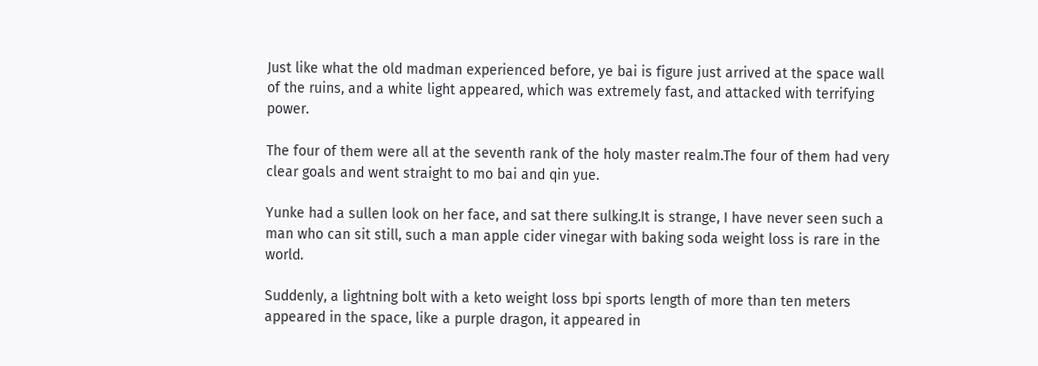Just like what the old madman experienced before, ye bai is figure just arrived at the space wall of the ruins, and a white light appeared, which was extremely fast, and attacked with terrifying power.

The four of them were all at the seventh rank of the holy master realm.The four of them had very clear goals and went straight to mo bai and qin yue.

Yunke had a sullen look on her face, and sat there sulking.It is strange, I have never seen such a man who can sit still, such a man apple cider vinegar with baking soda weight loss is rare in the world.

Suddenly, a lightning bolt with a keto weight loss bpi sports length of more than ten meters appeared in the space, like a purple dragon, it appeared in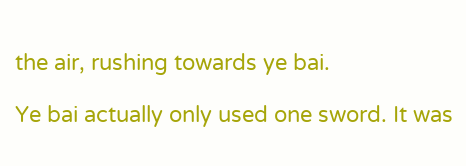the air, rushing towards ye bai.

Ye bai actually only used one sword. It was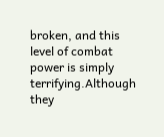broken, and this level of combat power is simply terrifying.Although they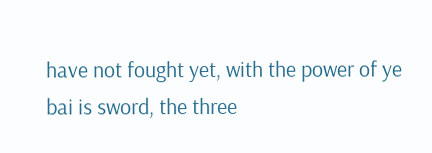have not fought yet, with the power of ye bai is sword, the three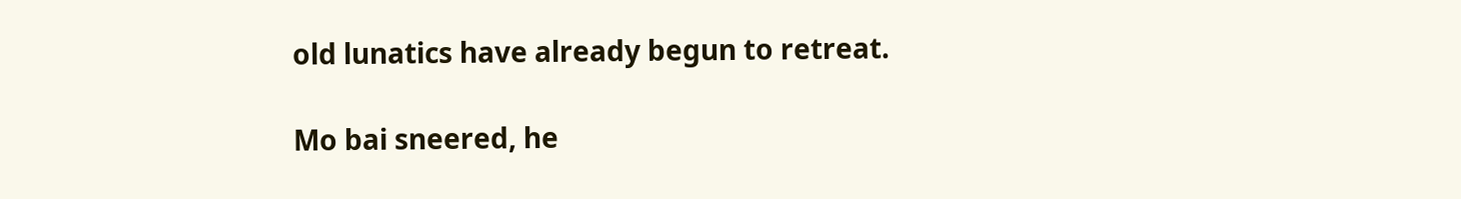old lunatics have already begun to retreat.

Mo bai sneered, he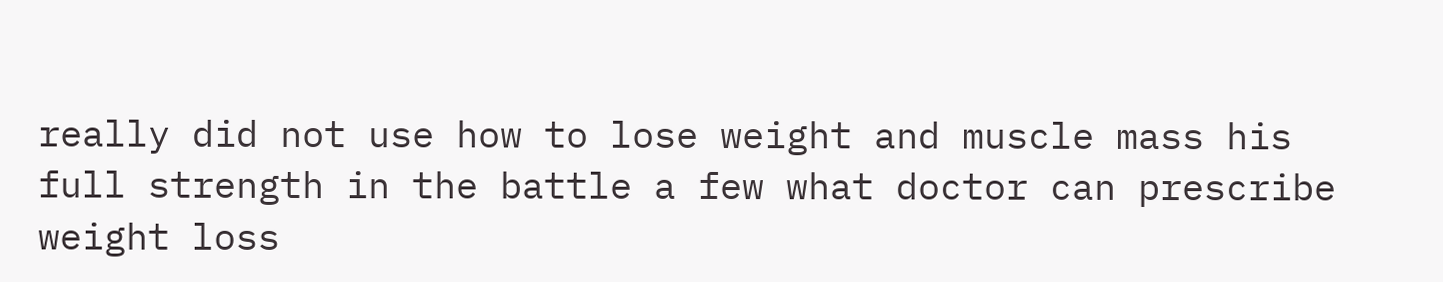really did not use how to lose weight and muscle mass his full strength in the battle a few what doctor can prescribe weight loss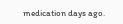medication days ago.